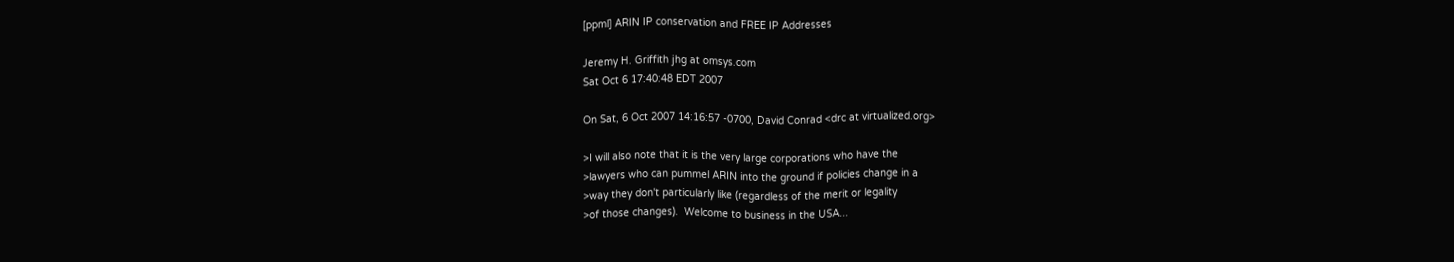[ppml] ARIN IP conservation and FREE IP Addresses

Jeremy H. Griffith jhg at omsys.com
Sat Oct 6 17:40:48 EDT 2007

On Sat, 6 Oct 2007 14:16:57 -0700, David Conrad <drc at virtualized.org>

>I will also note that it is the very large corporations who have the
>lawyers who can pummel ARIN into the ground if policies change in a
>way they don't particularly like (regardless of the merit or legality
>of those changes).  Welcome to business in the USA...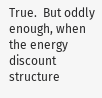True.  But oddly enough, when the energy discount structure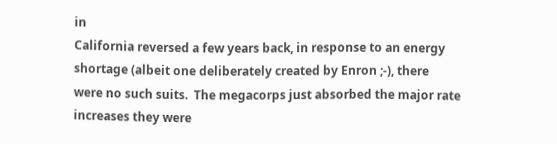in
California reversed a few years back, in response to an energy
shortage (albeit one deliberately created by Enron ;-), there
were no such suits.  The megacorps just absorbed the major rate
increases they were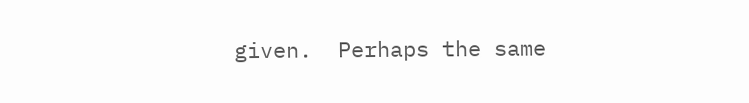given.  Perhaps the same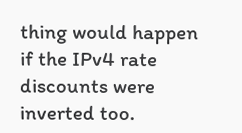thing would happen
if the IPv4 rate discounts were inverted too.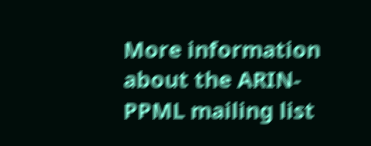More information about the ARIN-PPML mailing list